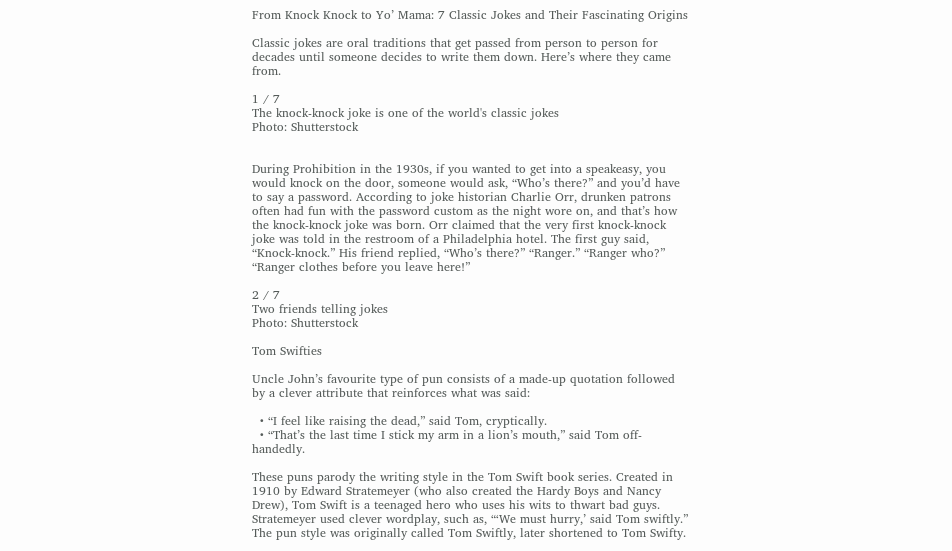From Knock Knock to Yo’ Mama: 7 Classic Jokes and Their Fascinating Origins

Classic jokes are oral traditions that get passed from person to person for decades until someone decides to write them down. Here’s where they came from.

1 / 7
The knock-knock joke is one of the world's classic jokes
Photo: Shutterstock


During Prohibition in the 1930s, if you wanted to get into a speakeasy, you would knock on the door, someone would ask, “Who’s there?” and you’d have to say a password. According to joke historian Charlie Orr, drunken patrons often had fun with the password custom as the night wore on, and that’s how the knock-knock joke was born. Orr claimed that the very first knock-knock joke was told in the restroom of a Philadelphia hotel. The first guy said, “Knock-knock.” His friend replied, “Who’s there?” “Ranger.” “Ranger who?” “Ranger clothes before you leave here!”

2 / 7
Two friends telling jokes
Photo: Shutterstock

Tom Swifties

Uncle John’s favourite type of pun consists of a made-up quotation followed by a clever attribute that reinforces what was said:

  • “I feel like raising the dead,” said Tom, cryptically.
  • “That’s the last time I stick my arm in a lion’s mouth,” said Tom off-handedly.

These puns parody the writing style in the Tom Swift book series. Created in 1910 by Edward Stratemeyer (who also created the Hardy Boys and Nancy Drew), Tom Swift is a teenaged hero who uses his wits to thwart bad guys. Stratemeyer used clever wordplay, such as, “‘We must hurry,’ said Tom swiftly.” The pun style was originally called Tom Swiftly, later shortened to Tom Swifty.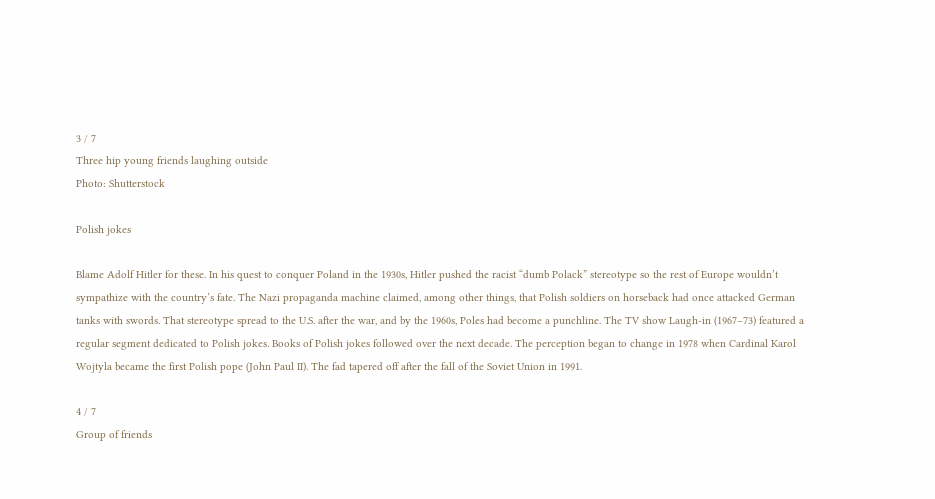3 / 7
Three hip young friends laughing outside
Photo: Shutterstock

Polish jokes

Blame Adolf Hitler for these. In his quest to conquer Poland in the 1930s, Hitler pushed the racist “dumb Polack” stereotype so the rest of Europe wouldn’t sympathize with the country’s fate. The Nazi propaganda machine claimed, among other things, that Polish soldiers on horseback had once attacked German tanks with swords. That stereotype spread to the U.S. after the war, and by the 1960s, Poles had become a punchline. The TV show Laugh-in (1967–73) featured a regular segment dedicated to Polish jokes. Books of Polish jokes followed over the next decade. The perception began to change in 1978 when Cardinal Karol Wojtyla became the first Polish pope (John Paul II). The fad tapered off after the fall of the Soviet Union in 1991.

4 / 7
Group of friends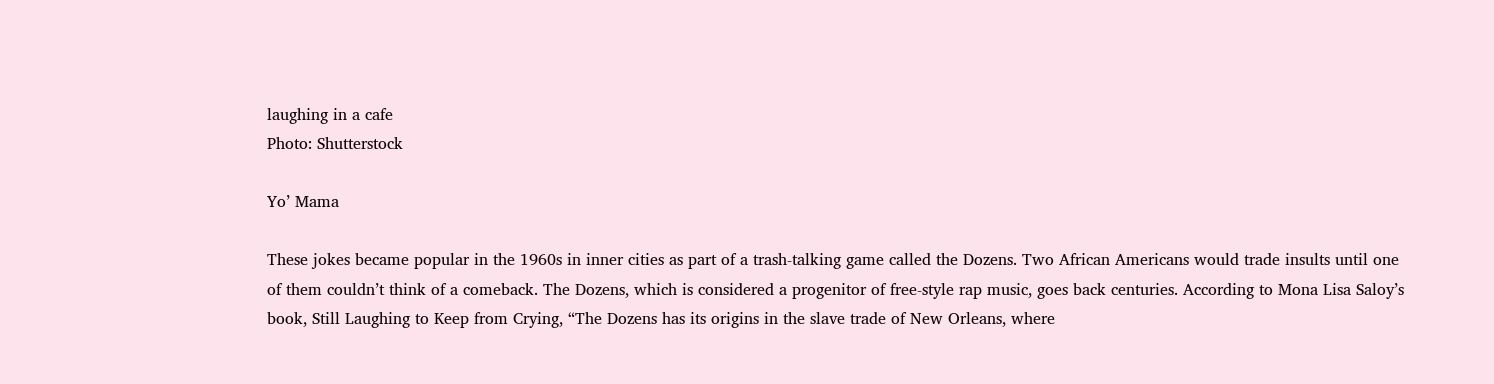laughing in a cafe
Photo: Shutterstock

Yo’ Mama

These jokes became popular in the 1960s in inner cities as part of a trash-talking game called the Dozens. Two African Americans would trade insults until one of them couldn’t think of a comeback. The Dozens, which is considered a progenitor of free-style rap music, goes back centuries. According to Mona Lisa Saloy’s book, Still Laughing to Keep from Crying, “The Dozens has its origins in the slave trade of New Orleans, where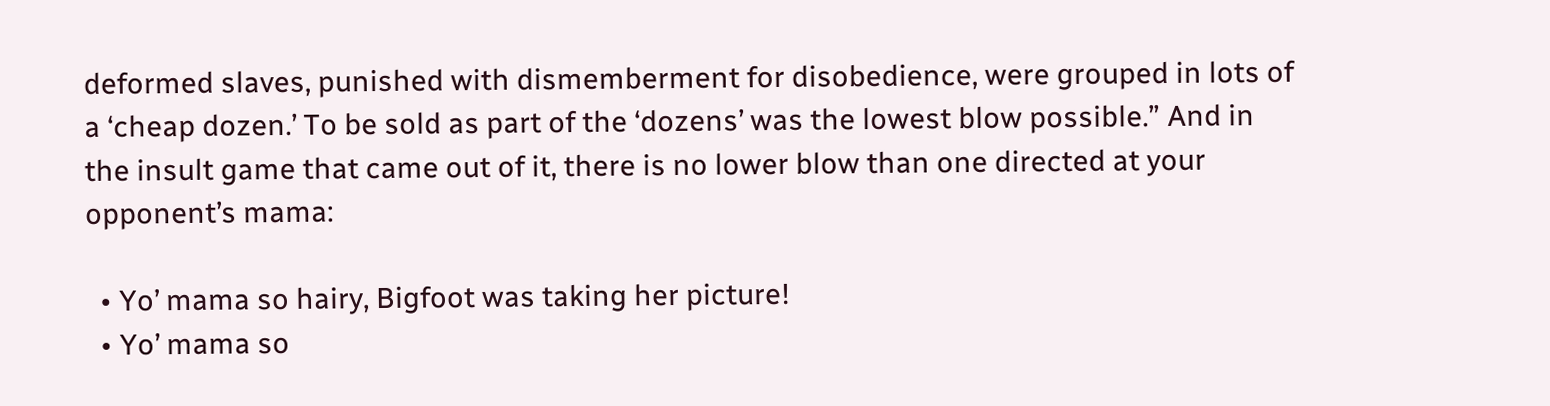deformed slaves, punished with dismemberment for disobedience, were grouped in lots of a ‘cheap dozen.’ To be sold as part of the ‘dozens’ was the lowest blow possible.” And in the insult game that came out of it, there is no lower blow than one directed at your opponent’s mama:

  • Yo’ mama so hairy, Bigfoot was taking her picture!
  • Yo’ mama so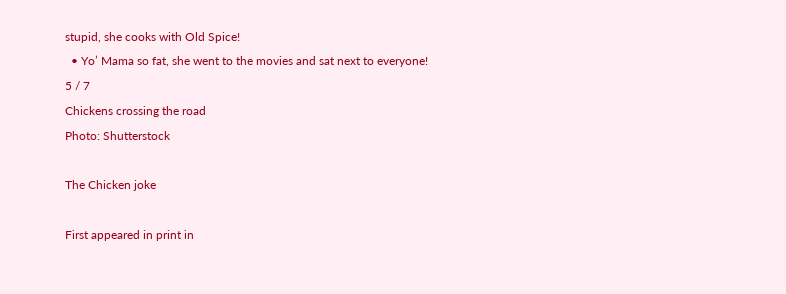stupid, she cooks with Old Spice!
  • Yo’ Mama so fat, she went to the movies and sat next to everyone!
5 / 7
Chickens crossing the road
Photo: Shutterstock

The Chicken joke

First appeared in print in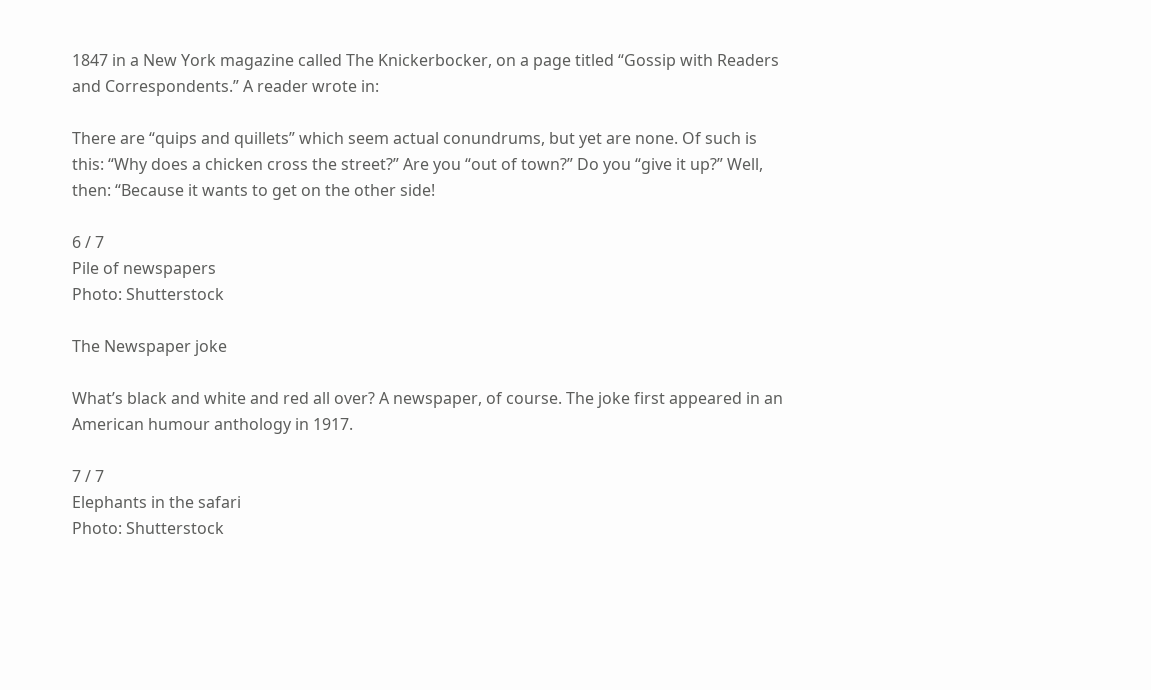1847 in a New York magazine called The Knickerbocker, on a page titled “Gossip with Readers and Correspondents.” A reader wrote in:

There are “quips and quillets” which seem actual conundrums, but yet are none. Of such is this: “Why does a chicken cross the street?” Are you “out of town?” Do you “give it up?” Well, then: “Because it wants to get on the other side!

6 / 7
Pile of newspapers
Photo: Shutterstock

The Newspaper joke

What’s black and white and red all over? A newspaper, of course. The joke first appeared in an American humour anthology in 1917.

7 / 7
Elephants in the safari
Photo: Shutterstock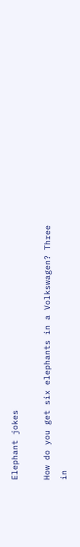Elephant jokes

How do you get six elephants in a Volkswagen? Three in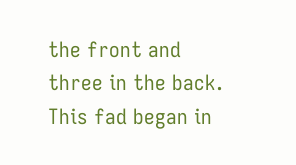the front and three in the back. This fad began in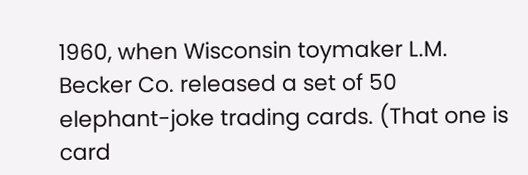1960, when Wisconsin toymaker L.M. Becker Co. released a set of 50 elephant-joke trading cards. (That one is card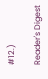#12.)

Reader's Digest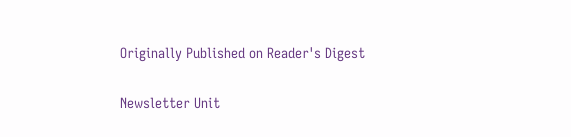Originally Published on Reader's Digest

Newsletter Unit